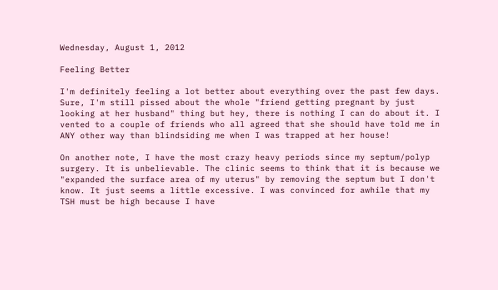Wednesday, August 1, 2012

Feeling Better

I'm definitely feeling a lot better about everything over the past few days. Sure, I'm still pissed about the whole "friend getting pregnant by just looking at her husband" thing but hey, there is nothing I can do about it. I vented to a couple of friends who all agreed that she should have told me in ANY other way than blindsiding me when I was trapped at her house!

On another note, I have the most crazy heavy periods since my septum/polyp surgery. It is unbelievable. The clinic seems to think that it is because we "expanded the surface area of my uterus" by removing the septum but I don't know. It just seems a little excessive. I was convinced for awhile that my TSH must be high because I have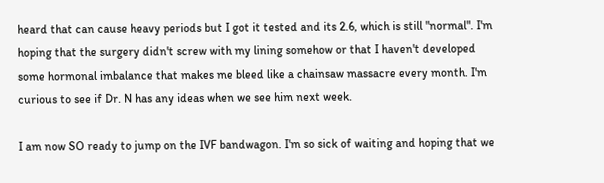heard that can cause heavy periods but I got it tested and its 2.6, which is still "normal". I'm hoping that the surgery didn't screw with my lining somehow or that I haven't developed some hormonal imbalance that makes me bleed like a chainsaw massacre every month. I'm curious to see if Dr. N has any ideas when we see him next week.

I am now SO ready to jump on the IVF bandwagon. I'm so sick of waiting and hoping that we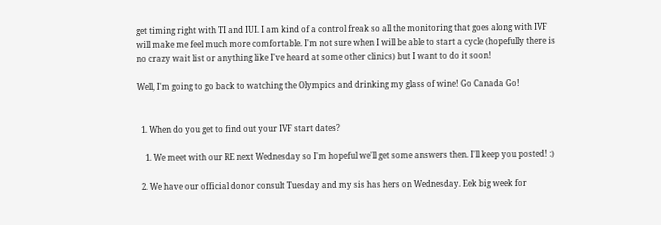get timing right with TI and IUI. I am kind of a control freak so all the monitoring that goes along with IVF will make me feel much more comfortable. I'm not sure when I will be able to start a cycle (hopefully there is no crazy wait list or anything like I've heard at some other clinics) but I want to do it soon!

Well, I'm going to go back to watching the Olympics and drinking my glass of wine! Go Canada Go!


  1. When do you get to find out your IVF start dates?

    1. We meet with our RE next Wednesday so I'm hopeful we'll get some answers then. I'll keep you posted! :)

  2. We have our official donor consult Tuesday and my sis has hers on Wednesday. Eek big week for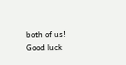both of us! Good luck